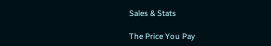Sales & Stats

The Price You Pay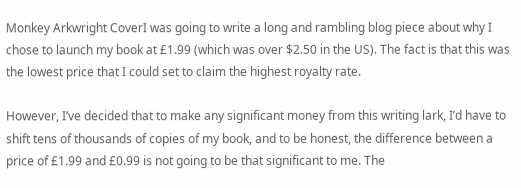Monkey Arkwright CoverI was going to write a long and rambling blog piece about why I chose to launch my book at £1.99 (which was over $2.50 in the US). The fact is that this was the lowest price that I could set to claim the highest royalty rate.

However, I’ve decided that to make any significant money from this writing lark, I’d have to shift tens of thousands of copies of my book, and to be honest, the difference between a price of £1.99 and £0.99 is not going to be that significant to me. The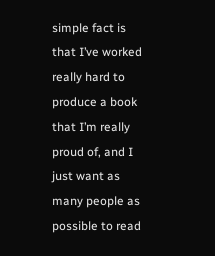simple fact is that I’ve worked really hard to produce a book that I’m really proud of, and I just want as many people as possible to read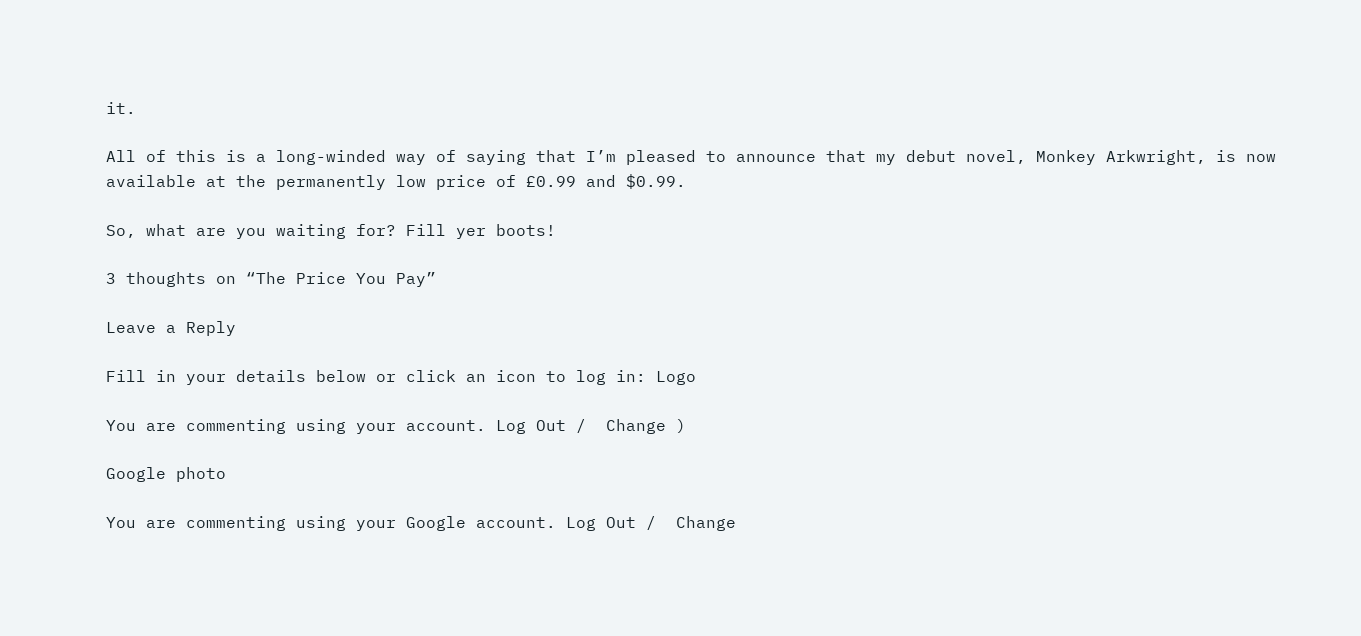it.

All of this is a long-winded way of saying that I’m pleased to announce that my debut novel, Monkey Arkwright, is now available at the permanently low price of £0.99 and $0.99.

So, what are you waiting for? Fill yer boots!

3 thoughts on “The Price You Pay”

Leave a Reply

Fill in your details below or click an icon to log in: Logo

You are commenting using your account. Log Out /  Change )

Google photo

You are commenting using your Google account. Log Out /  Change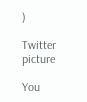)

Twitter picture

You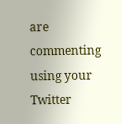are commenting using your Twitter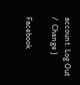account. Log Out /  Change )

Facebook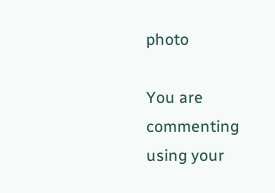photo

You are commenting using your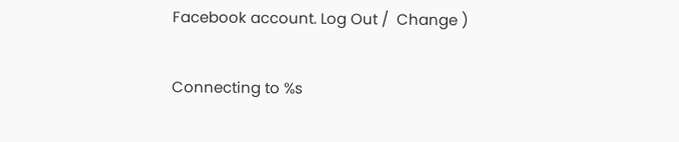Facebook account. Log Out /  Change )

Connecting to %s